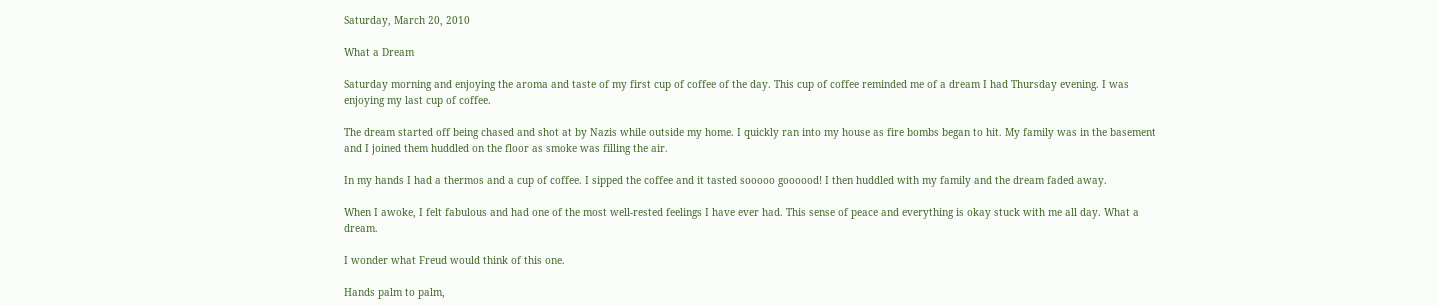Saturday, March 20, 2010

What a Dream

Saturday morning and enjoying the aroma and taste of my first cup of coffee of the day. This cup of coffee reminded me of a dream I had Thursday evening. I was enjoying my last cup of coffee.

The dream started off being chased and shot at by Nazis while outside my home. I quickly ran into my house as fire bombs began to hit. My family was in the basement and I joined them huddled on the floor as smoke was filling the air.

In my hands I had a thermos and a cup of coffee. I sipped the coffee and it tasted sooooo goooood! I then huddled with my family and the dream faded away.

When I awoke, I felt fabulous and had one of the most well-rested feelings I have ever had. This sense of peace and everything is okay stuck with me all day. What a dream.

I wonder what Freud would think of this one.

Hands palm to palm,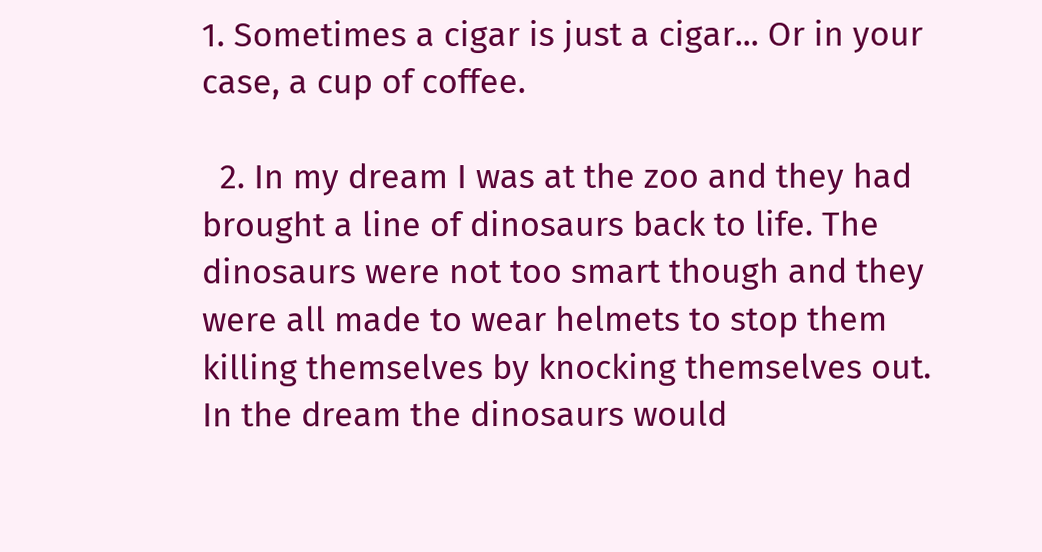1. Sometimes a cigar is just a cigar... Or in your case, a cup of coffee.

  2. In my dream I was at the zoo and they had brought a line of dinosaurs back to life. The dinosaurs were not too smart though and they were all made to wear helmets to stop them killing themselves by knocking themselves out. In the dream the dinosaurs would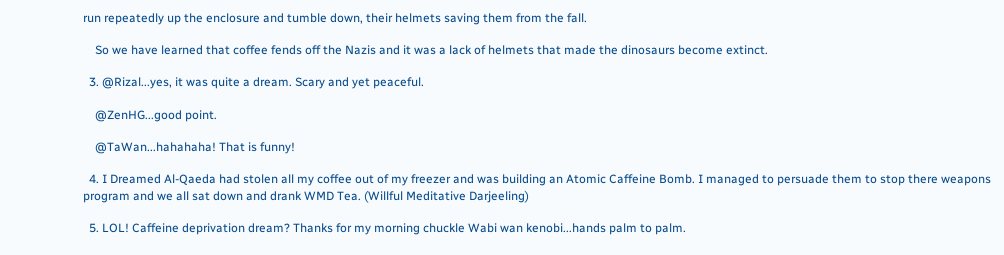run repeatedly up the enclosure and tumble down, their helmets saving them from the fall.

    So we have learned that coffee fends off the Nazis and it was a lack of helmets that made the dinosaurs become extinct.

  3. @Rizal...yes, it was quite a dream. Scary and yet peaceful.

    @ZenHG...good point.

    @TaWan...hahahaha! That is funny!

  4. I Dreamed Al-Qaeda had stolen all my coffee out of my freezer and was building an Atomic Caffeine Bomb. I managed to persuade them to stop there weapons program and we all sat down and drank WMD Tea. (Willful Meditative Darjeeling)

  5. LOL! Caffeine deprivation dream? Thanks for my morning chuckle Wabi wan kenobi...hands palm to palm.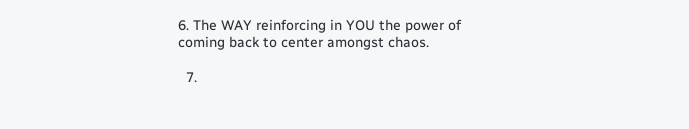6. The WAY reinforcing in YOU the power of coming back to center amongst chaos.

  7.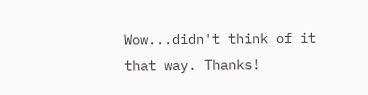Wow...didn't think of it that way. Thanks!